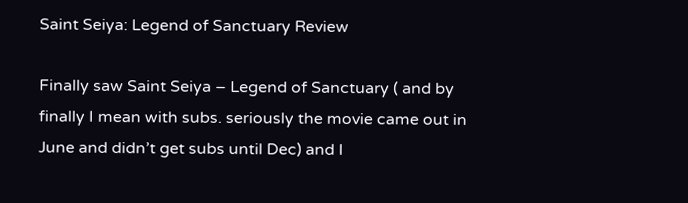Saint Seiya: Legend of Sanctuary Review

Finally saw Saint Seiya – Legend of Sanctuary ( and by finally I mean with subs. seriously the movie came out in June and didn’t get subs until Dec) and I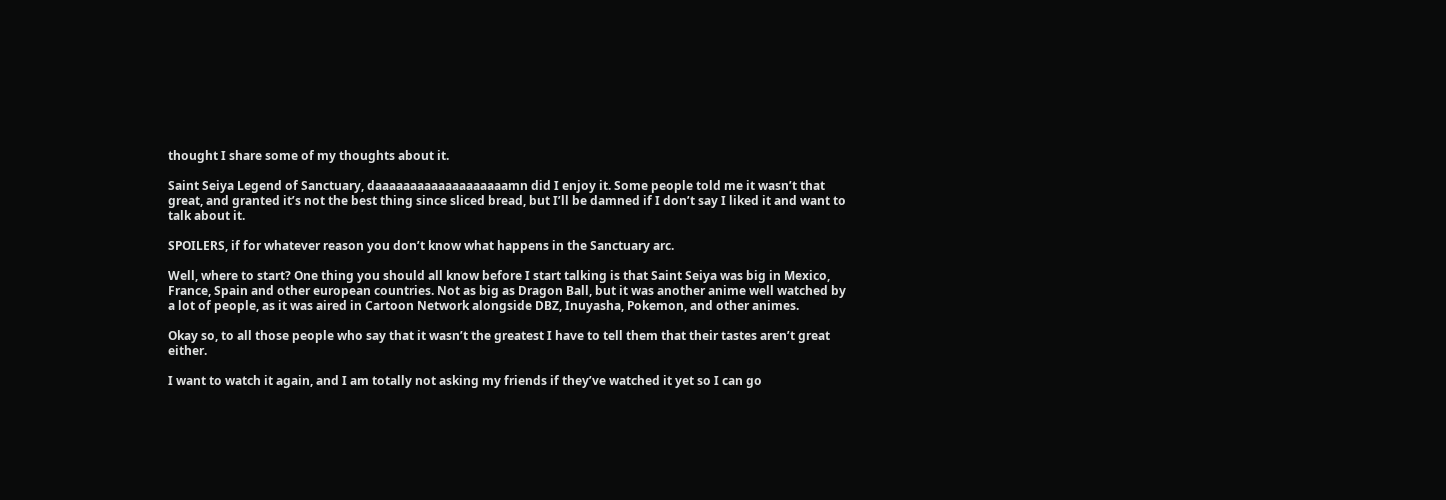thought I share some of my thoughts about it.

Saint Seiya Legend of Sanctuary, daaaaaaaaaaaaaaaaaaamn did I enjoy it. Some people told me it wasn’t that great, and granted it’s not the best thing since sliced bread, but I’ll be damned if I don’t say I liked it and want to talk about it.

SPOILERS, if for whatever reason you don’t know what happens in the Sanctuary arc.

Well, where to start? One thing you should all know before I start talking is that Saint Seiya was big in Mexico, France, Spain and other european countries. Not as big as Dragon Ball, but it was another anime well watched by a lot of people, as it was aired in Cartoon Network alongside DBZ, Inuyasha, Pokemon, and other animes.

Okay so, to all those people who say that it wasn’t the greatest I have to tell them that their tastes aren’t great either.

I want to watch it again, and I am totally not asking my friends if they’ve watched it yet so I can go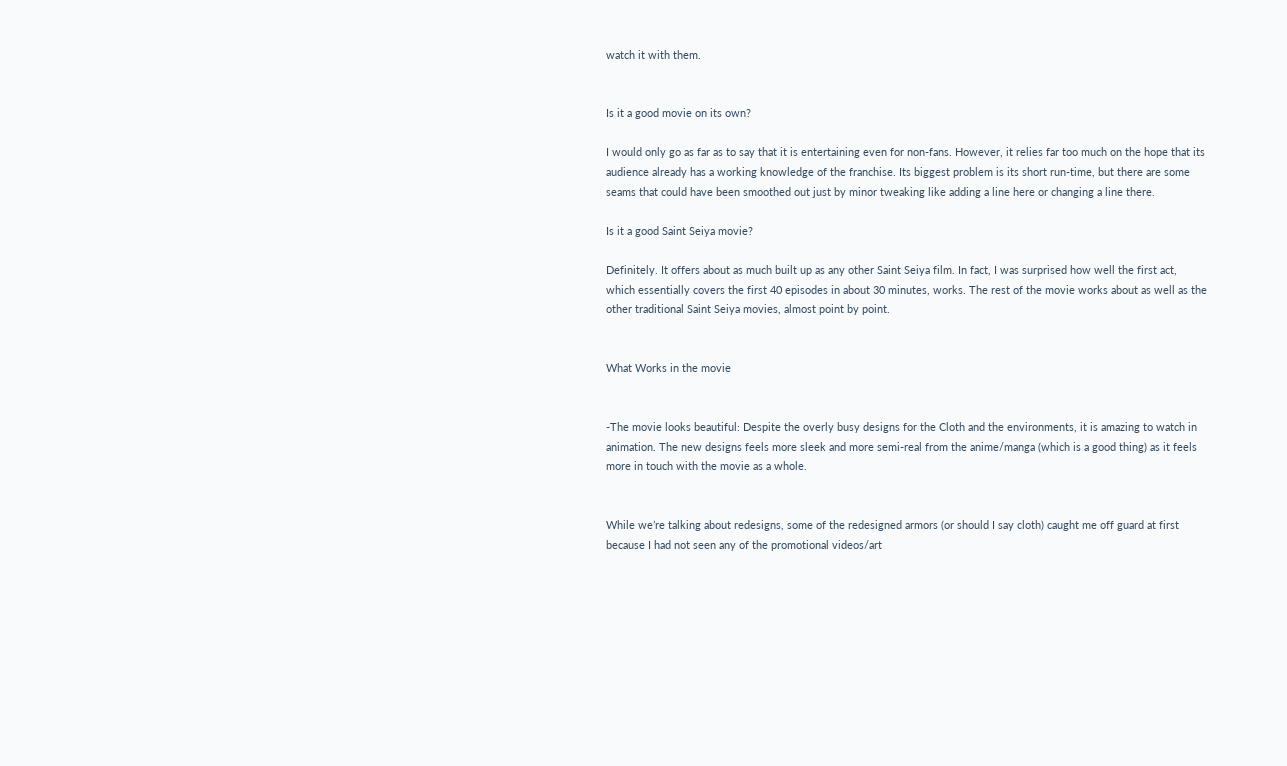watch it with them.


Is it a good movie on its own?

I would only go as far as to say that it is entertaining even for non-fans. However, it relies far too much on the hope that its audience already has a working knowledge of the franchise. Its biggest problem is its short run-time, but there are some seams that could have been smoothed out just by minor tweaking like adding a line here or changing a line there.

Is it a good Saint Seiya movie?

Definitely. It offers about as much built up as any other Saint Seiya film. In fact, I was surprised how well the first act, which essentially covers the first 40 episodes in about 30 minutes, works. The rest of the movie works about as well as the other traditional Saint Seiya movies, almost point by point.


What Works in the movie


-The movie looks beautiful: Despite the overly busy designs for the Cloth and the environments, it is amazing to watch in animation. The new designs feels more sleek and more semi-real from the anime/manga (which is a good thing) as it feels more in touch with the movie as a whole.


While we’re talking about redesigns, some of the redesigned armors (or should I say cloth) caught me off guard at first because I had not seen any of the promotional videos/art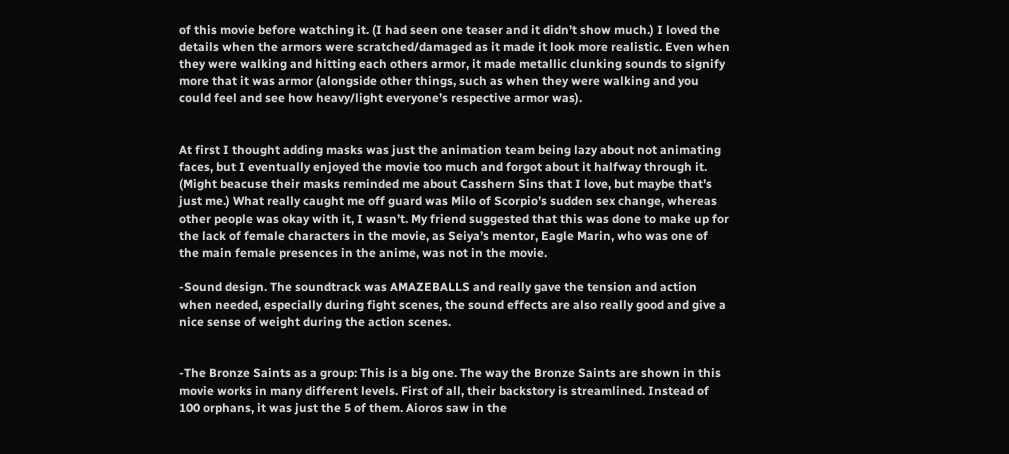of this movie before watching it. (I had seen one teaser and it didn’t show much.) I loved the details when the armors were scratched/damaged as it made it look more realistic. Even when they were walking and hitting each others armor, it made metallic clunking sounds to signify more that it was armor (alongside other things, such as when they were walking and you could feel and see how heavy/light everyone’s respective armor was).


At first I thought adding masks was just the animation team being lazy about not animating faces, but I eventually enjoyed the movie too much and forgot about it halfway through it. (Might beacuse their masks reminded me about Casshern Sins that I love, but maybe that’s just me.) What really caught me off guard was Milo of Scorpio’s sudden sex change, whereas other people was okay with it, I wasn’t. My friend suggested that this was done to make up for the lack of female characters in the movie, as Seiya’s mentor, Eagle Marin, who was one of the main female presences in the anime, was not in the movie.

-Sound design. The soundtrack was AMAZEBALLS and really gave the tension and action when needed, especially during fight scenes, the sound effects are also really good and give a nice sense of weight during the action scenes.


-The Bronze Saints as a group: This is a big one. The way the Bronze Saints are shown in this movie works in many different levels. First of all, their backstory is streamlined. Instead of 100 orphans, it was just the 5 of them. Aioros saw in the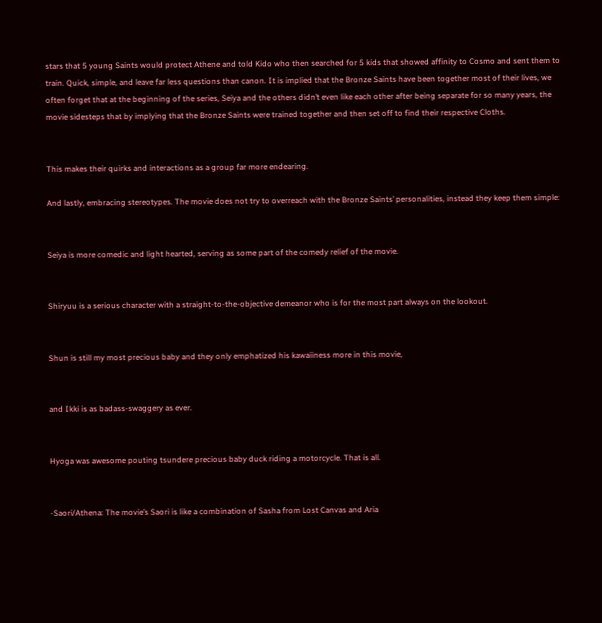stars that 5 young Saints would protect Athene and told Kido who then searched for 5 kids that showed affinity to Cosmo and sent them to train. Quick, simple, and leave far less questions than canon. It is implied that the Bronze Saints have been together most of their lives, we often forget that at the beginning of the series, Seiya and the others didn’t even like each other after being separate for so many years, the movie sidesteps that by implying that the Bronze Saints were trained together and then set off to find their respective Cloths.


This makes their quirks and interactions as a group far more endearing.

And lastly, embracing stereotypes. The movie does not try to overreach with the Bronze Saints’ personalities, instead they keep them simple:


Seiya is more comedic and light hearted, serving as some part of the comedy relief of the movie.


Shiryuu is a serious character with a straight-to-the-objective demeanor who is for the most part always on the lookout.


Shun is still my most precious baby and they only emphatized his kawaiiness more in this movie,


and Ikki is as badass-swaggery as ever.


Hyoga was awesome pouting tsundere precious baby duck riding a motorcycle. That is all.


-Saori/Athena: The movie’s Saori is like a combination of Sasha from Lost Canvas and Aria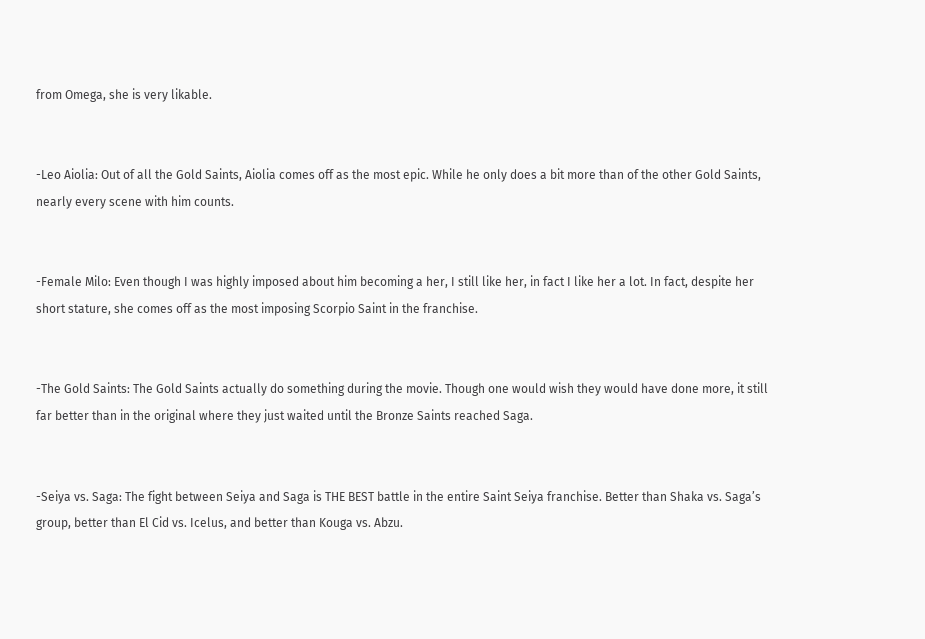from Omega, she is very likable.


-Leo Aiolia: Out of all the Gold Saints, Aiolia comes off as the most epic. While he only does a bit more than of the other Gold Saints, nearly every scene with him counts.


-Female Milo: Even though I was highly imposed about him becoming a her, I still like her, in fact I like her a lot. In fact, despite her short stature, she comes off as the most imposing Scorpio Saint in the franchise.


-The Gold Saints: The Gold Saints actually do something during the movie. Though one would wish they would have done more, it still far better than in the original where they just waited until the Bronze Saints reached Saga.


-Seiya vs. Saga: The fight between Seiya and Saga is THE BEST battle in the entire Saint Seiya franchise. Better than Shaka vs. Saga’s group, better than El Cid vs. Icelus, and better than Kouga vs. Abzu.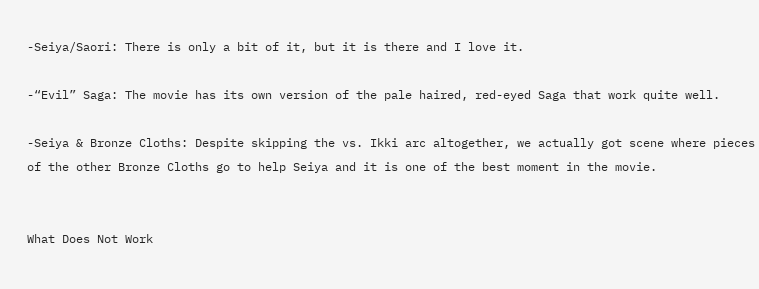-Seiya/Saori: There is only a bit of it, but it is there and I love it.

-“Evil” Saga: The movie has its own version of the pale haired, red-eyed Saga that work quite well.

-Seiya & Bronze Cloths: Despite skipping the vs. Ikki arc altogether, we actually got scene where pieces of the other Bronze Cloths go to help Seiya and it is one of the best moment in the movie.


What Does Not Work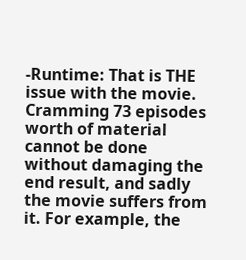-Runtime: That is THE issue with the movie. Cramming 73 episodes worth of material cannot be done without damaging the end result, and sadly the movie suffers from it. For example, the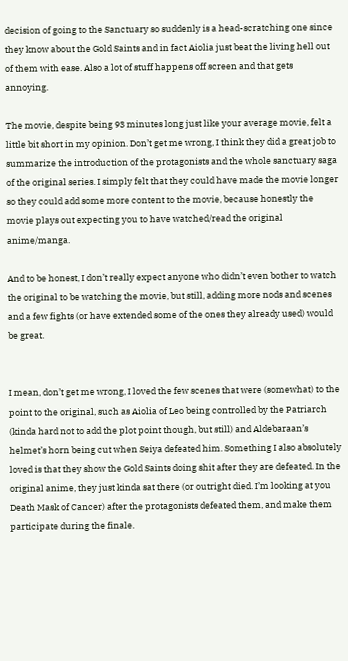decision of going to the Sanctuary so suddenly is a head-scratching one since they know about the Gold Saints and in fact Aiolia just beat the living hell out of them with ease. Also a lot of stuff happens off screen and that gets annoying.

The movie, despite being 93 minutes long just like your average movie, felt a little bit short in my opinion. Don’t get me wrong, I think they did a great job to summarize the introduction of the protagonists and the whole sanctuary saga of the original series. I simply felt that they could have made the movie longer so they could add some more content to the movie, because honestly the movie plays out expecting you to have watched/read the original anime/manga.

And to be honest, I don’t really expect anyone who didn’t even bother to watch the original to be watching the movie, but still, adding more nods and scenes and a few fights (or have extended some of the ones they already used) would be great.


I mean, don’t get me wrong, I loved the few scenes that were (somewhat) to the point to the original, such as Aiolia of Leo being controlled by the Patriarch (kinda hard not to add the plot point though, but still) and Aldebaraan’s helmet’s horn being cut when Seiya defeated him. Something I also absolutely loved is that they show the Gold Saints doing shit after they are defeated. In the original anime, they just kinda sat there (or outright died. I’m looking at you Death Mask of Cancer) after the protagonists defeated them, and make them participate during the finale.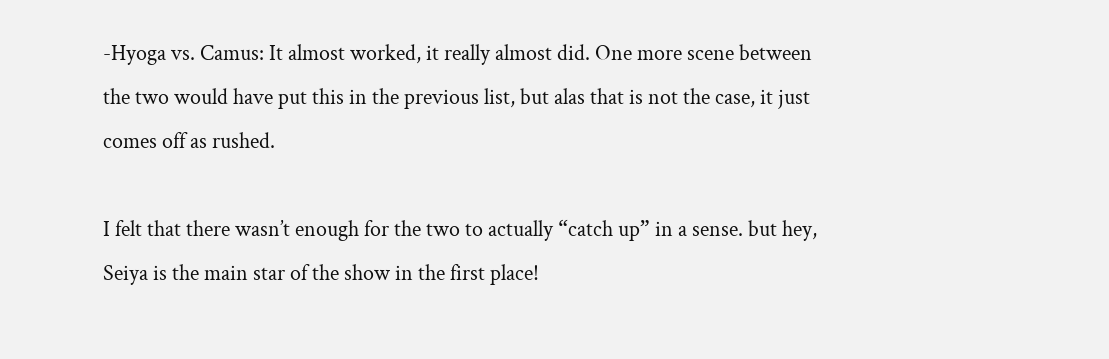-Hyoga vs. Camus: It almost worked, it really almost did. One more scene between the two would have put this in the previous list, but alas that is not the case, it just comes off as rushed.

I felt that there wasn’t enough for the two to actually “catch up” in a sense. but hey, Seiya is the main star of the show in the first place!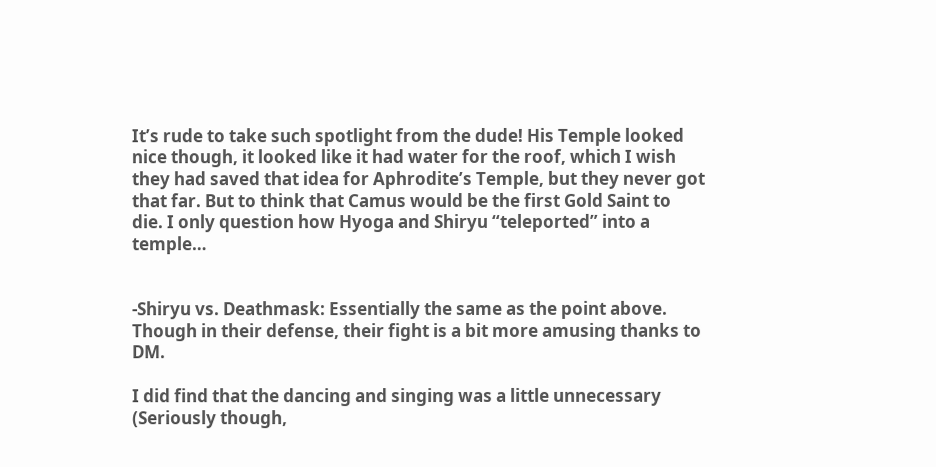It’s rude to take such spotlight from the dude! His Temple looked nice though, it looked like it had water for the roof, which I wish they had saved that idea for Aphrodite’s Temple, but they never got that far. But to think that Camus would be the first Gold Saint to die. I only question how Hyoga and Shiryu “teleported” into a temple…


-Shiryu vs. Deathmask: Essentially the same as the point above. Though in their defense, their fight is a bit more amusing thanks to DM.

I did find that the dancing and singing was a little unnecessary (Seriously though,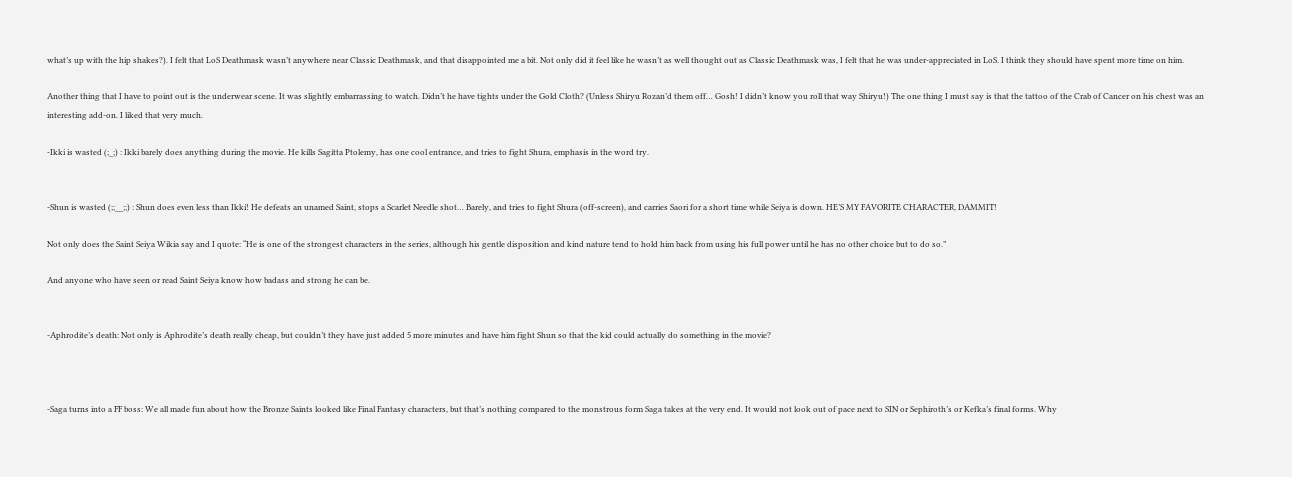what’s up with the hip shakes?). I felt that LoS Deathmask wasn’t anywhere near Classic Deathmask, and that disappointed me a bit. Not only did it feel like he wasn’t as well thought out as Classic Deathmask was, I felt that he was under-appreciated in LoS. I think they should have spent more time on him.

Another thing that I have to point out is the underwear scene. It was slightly embarrassing to watch. Didn’t he have tights under the Gold Cloth? (Unless Shiryu Rozan’d them off… Gosh! I didn’t know you roll that way Shiryu!) The one thing I must say is that the tattoo of the Crab of Cancer on his chest was an interesting add-on. I liked that very much.

-Ikki is wasted (;_;) : Ikki barely does anything during the movie. He kills Sagitta Ptolemy, has one cool entrance, and tries to fight Shura, emphasis in the word try.


-Shun is wasted (;;__;;) : Shun does even less than Ikki! He defeats an unamed Saint, stops a Scarlet Needle shot… Barely, and tries to fight Shura (off-screen), and carries Saori for a short time while Seiya is down. HE’S MY FAVORITE CHARACTER, DAMMIT!

Not only does the Saint Seiya Wikia say and I quote: “He is one of the strongest characters in the series, although his gentle disposition and kind nature tend to hold him back from using his full power until he has no other choice but to do so.”

And anyone who have seen or read Saint Seiya know how badass and strong he can be.


-Aphrodite’s death: Not only is Aphrodite’s death really cheap, but couldn’t they have just added 5 more minutes and have him fight Shun so that the kid could actually do something in the movie?



-Saga turns into a FF boss: We all made fun about how the Bronze Saints looked like Final Fantasy characters, but that’s nothing compared to the monstrous form Saga takes at the very end. It would not look out of pace next to SIN or Sephiroth’s or Kefka’s final forms. Why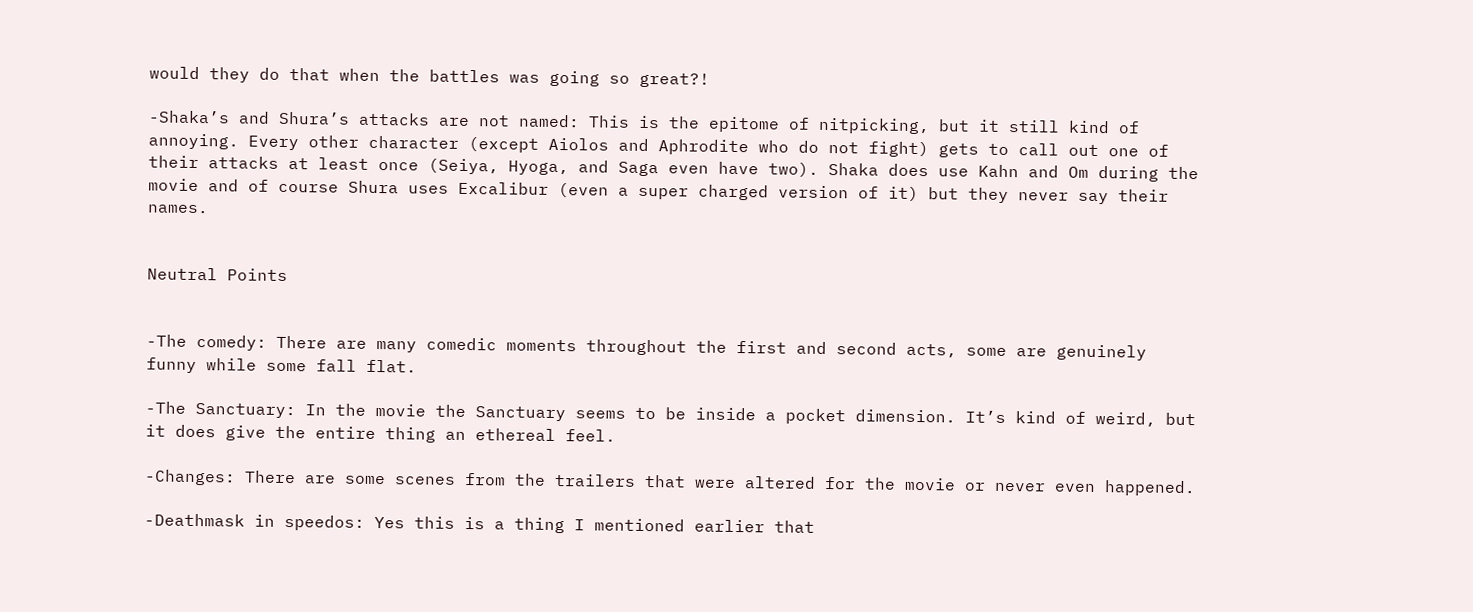would they do that when the battles was going so great?!

-Shaka’s and Shura’s attacks are not named: This is the epitome of nitpicking, but it still kind of annoying. Every other character (except Aiolos and Aphrodite who do not fight) gets to call out one of their attacks at least once (Seiya, Hyoga, and Saga even have two). Shaka does use Kahn and Om during the movie and of course Shura uses Excalibur (even a super charged version of it) but they never say their names.


Neutral Points


-The comedy: There are many comedic moments throughout the first and second acts, some are genuinely funny while some fall flat.

-The Sanctuary: In the movie the Sanctuary seems to be inside a pocket dimension. It’s kind of weird, but it does give the entire thing an ethereal feel.

-Changes: There are some scenes from the trailers that were altered for the movie or never even happened.

-Deathmask in speedos: Yes this is a thing I mentioned earlier that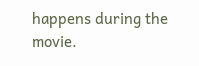happens during the movie.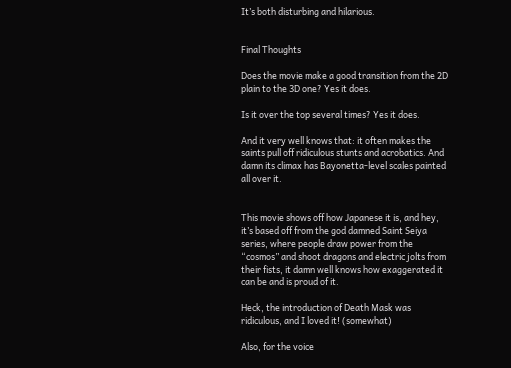It’s both disturbing and hilarious.


Final Thoughts

Does the movie make a good transition from the 2D plain to the 3D one? Yes it does.

Is it over the top several times? Yes it does.

And it very well knows that: it often makes the saints pull off ridiculous stunts and acrobatics. And damn its climax has Bayonetta-level scales painted all over it.


This movie shows off how Japanese it is, and hey, it’s based off from the god damned Saint Seiya series, where people draw power from the “cosmos” and shoot dragons and electric jolts from their fists, it damn well knows how exaggerated it can be and is proud of it.

Heck, the introduction of Death Mask was ridiculous, and I loved it! (somewhat)

Also, for the voice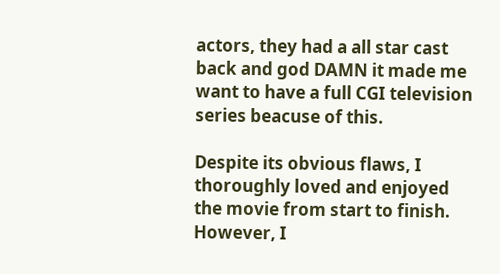actors, they had a all star cast back and god DAMN it made me want to have a full CGI television series beacuse of this.

Despite its obvious flaws, I thoroughly loved and enjoyed the movie from start to finish. However, I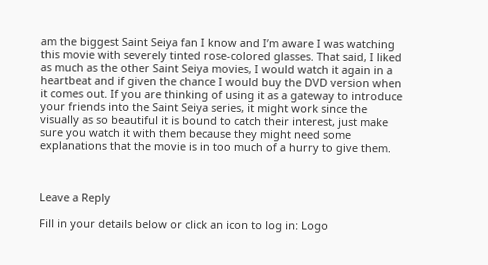am the biggest Saint Seiya fan I know and I’m aware I was watching this movie with severely tinted rose-colored glasses. That said, I liked as much as the other Saint Seiya movies, I would watch it again in a heartbeat and if given the chance I would buy the DVD version when it comes out. If you are thinking of using it as a gateway to introduce your friends into the Saint Seiya series, it might work since the visually as so beautiful it is bound to catch their interest, just make sure you watch it with them because they might need some explanations that the movie is in too much of a hurry to give them.



Leave a Reply

Fill in your details below or click an icon to log in: Logo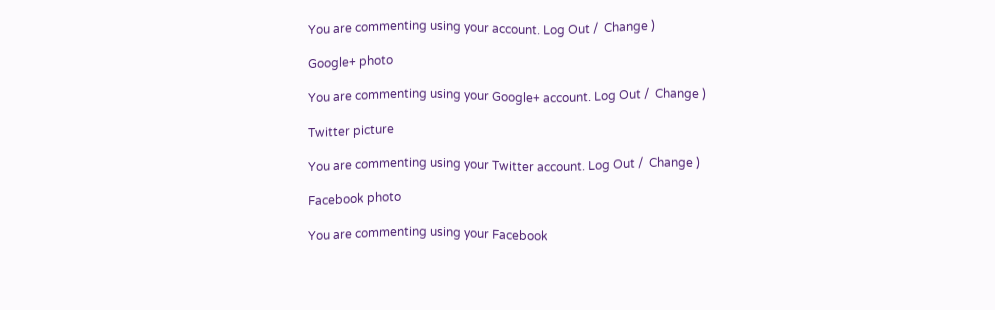You are commenting using your account. Log Out /  Change )

Google+ photo

You are commenting using your Google+ account. Log Out /  Change )

Twitter picture

You are commenting using your Twitter account. Log Out /  Change )

Facebook photo

You are commenting using your Facebook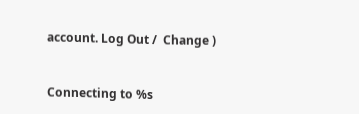account. Log Out /  Change )


Connecting to %s